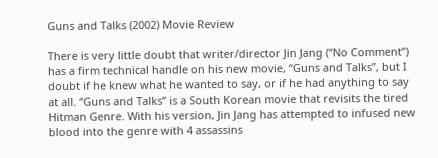Guns and Talks (2002) Movie Review

There is very little doubt that writer/director Jin Jang (“No Comment”) has a firm technical handle on his new movie, “Guns and Talks”, but I doubt if he knew what he wanted to say, or if he had anything to say at all. “Guns and Talks” is a South Korean movie that revisits the tired Hitman Genre. With his version, Jin Jang has attempted to infused new blood into the genre with 4 assassins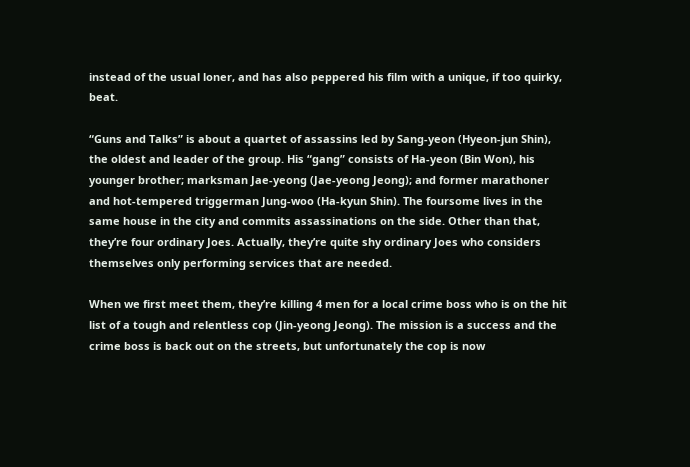instead of the usual loner, and has also peppered his film with a unique, if too quirky, beat.

“Guns and Talks” is about a quartet of assassins led by Sang-yeon (Hyeon-jun Shin), the oldest and leader of the group. His “gang” consists of Ha-yeon (Bin Won), his younger brother; marksman Jae-yeong (Jae-yeong Jeong); and former marathoner and hot-tempered triggerman Jung-woo (Ha-kyun Shin). The foursome lives in the same house in the city and commits assassinations on the side. Other than that, they’re four ordinary Joes. Actually, they’re quite shy ordinary Joes who considers themselves only performing services that are needed.

When we first meet them, they’re killing 4 men for a local crime boss who is on the hit list of a tough and relentless cop (Jin-yeong Jeong). The mission is a success and the crime boss is back out on the streets, but unfortunately the cop is now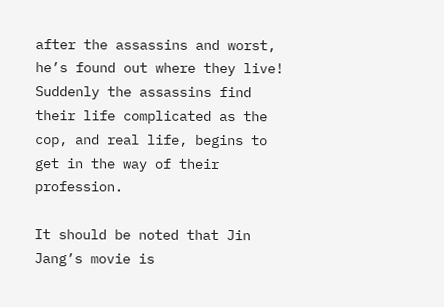after the assassins and worst, he’s found out where they live! Suddenly the assassins find their life complicated as the cop, and real life, begins to get in the way of their profession.

It should be noted that Jin Jang’s movie is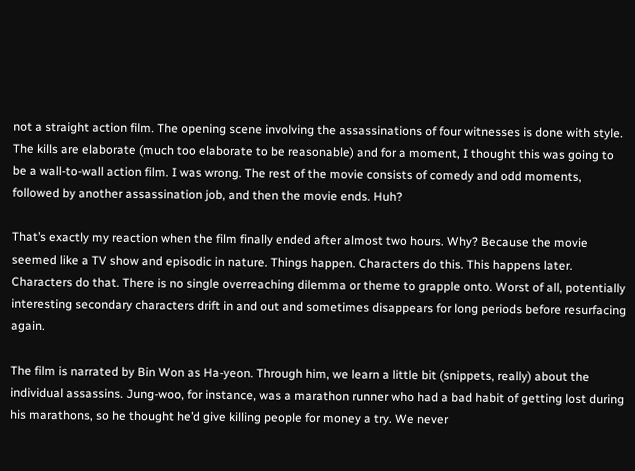not a straight action film. The opening scene involving the assassinations of four witnesses is done with style. The kills are elaborate (much too elaborate to be reasonable) and for a moment, I thought this was going to be a wall-to-wall action film. I was wrong. The rest of the movie consists of comedy and odd moments, followed by another assassination job, and then the movie ends. Huh?

That’s exactly my reaction when the film finally ended after almost two hours. Why? Because the movie seemed like a TV show and episodic in nature. Things happen. Characters do this. This happens later. Characters do that. There is no single overreaching dilemma or theme to grapple onto. Worst of all, potentially interesting secondary characters drift in and out and sometimes disappears for long periods before resurfacing again.

The film is narrated by Bin Won as Ha-yeon. Through him, we learn a little bit (snippets, really) about the individual assassins. Jung-woo, for instance, was a marathon runner who had a bad habit of getting lost during his marathons, so he thought he’d give killing people for money a try. We never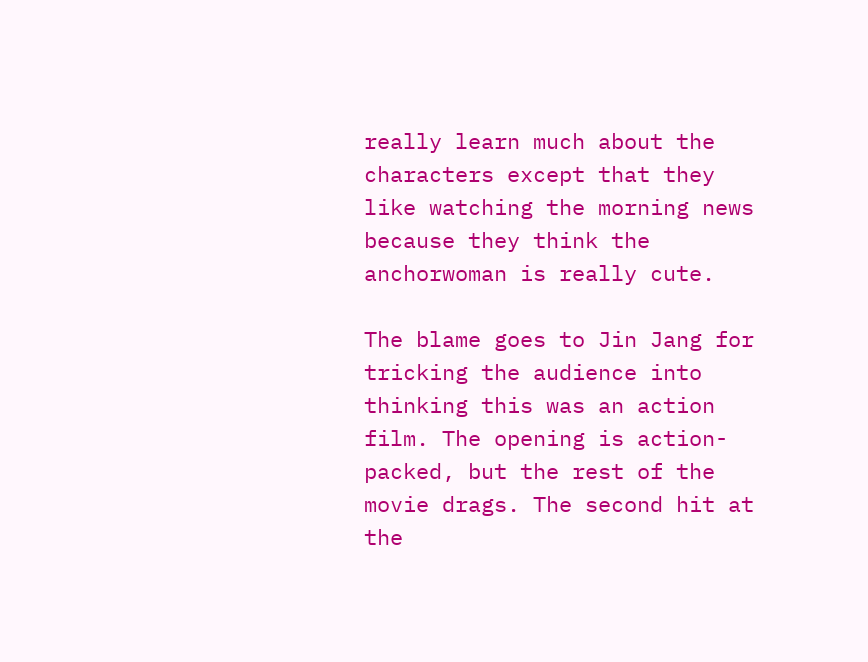really learn much about the characters except that they like watching the morning news because they think the anchorwoman is really cute.

The blame goes to Jin Jang for tricking the audience into thinking this was an action film. The opening is action-packed, but the rest of the movie drags. The second hit at the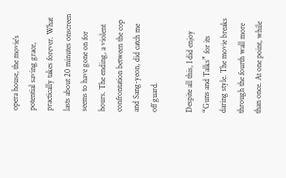opera house, the movie’s potential saving grace, practically takes forever. What lasts about 20 minutes onscreen seems to have gone on for hours. The ending, a violent confrontation between the cop and Sang-yeon, did catch me off guard.

Despite all this, I did enjoy “Guns and Talks” for its daring style. The movie breaks through the fourth wall more than once. At one point, while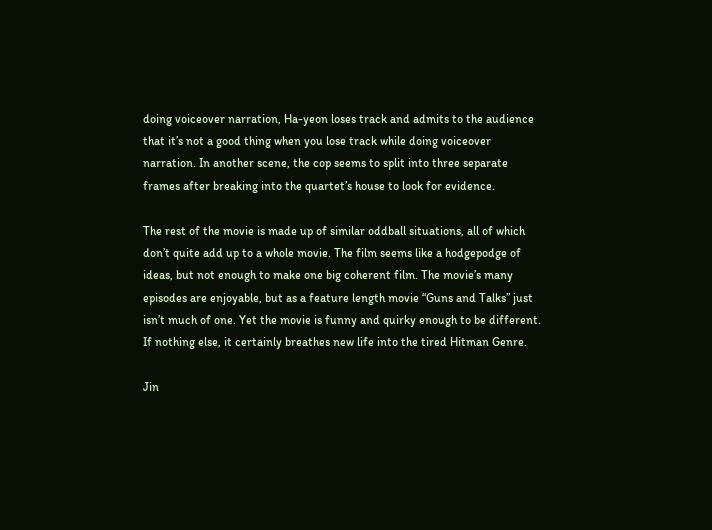doing voiceover narration, Ha-yeon loses track and admits to the audience that it’s not a good thing when you lose track while doing voiceover narration. In another scene, the cop seems to split into three separate frames after breaking into the quartet’s house to look for evidence.

The rest of the movie is made up of similar oddball situations, all of which don’t quite add up to a whole movie. The film seems like a hodgepodge of ideas, but not enough to make one big coherent film. The movie’s many episodes are enjoyable, but as a feature length movie “Guns and Talks” just isn’t much of one. Yet the movie is funny and quirky enough to be different. If nothing else, it certainly breathes new life into the tired Hitman Genre.

Jin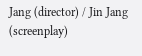Jang (director) / Jin Jang (screenplay)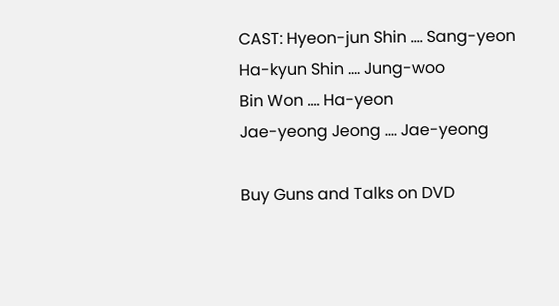CAST: Hyeon-jun Shin …. Sang-yeon
Ha-kyun Shin …. Jung-woo
Bin Won …. Ha-yeon
Jae-yeong Jeong …. Jae-yeong

Buy Guns and Talks on DVD